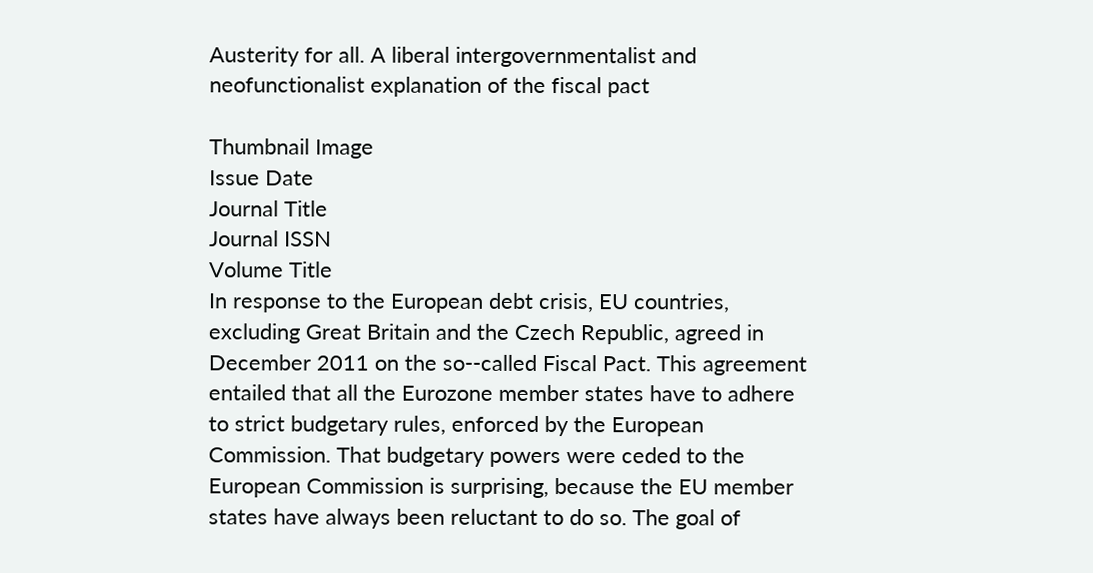Austerity for all. A liberal intergovernmentalist and neofunctionalist explanation of the fiscal pact

Thumbnail Image
Issue Date
Journal Title
Journal ISSN
Volume Title
In response to the European debt crisis, EU countries, excluding Great Britain and the Czech Republic, agreed in December 2011 on the so-‐called Fiscal Pact. This agreement entailed that all the Eurozone member states have to adhere to strict budgetary rules, enforced by the European Commission. That budgetary powers were ceded to the European Commission is surprising, because the EU member states have always been reluctant to do so. The goal of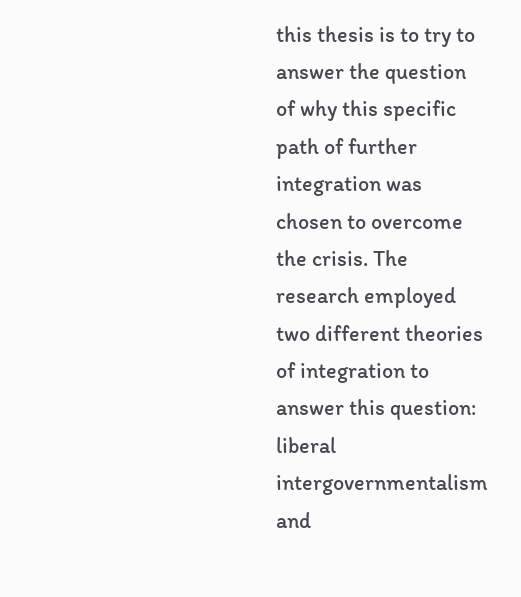this thesis is to try to answer the question of why this specific path of further integration was chosen to overcome the crisis. The research employed two different theories of integration to answer this question: liberal intergovernmentalism and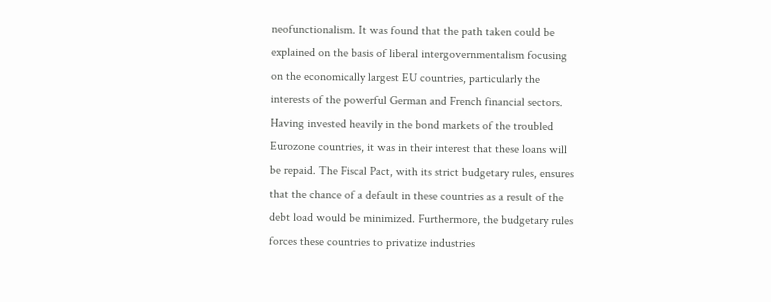neofunctionalism. It was found that the path taken could be explained on the basis of liberal intergovernmentalism focusing on the economically largest EU countries, particularly the interests of the powerful German and French financial sectors. Having invested heavily in the bond markets of the troubled Eurozone countries, it was in their interest that these loans will be repaid. The Fiscal Pact, with its strict budgetary rules, ensures that the chance of a default in these countries as a result of the debt load would be minimized. Furthermore, the budgetary rules forces these countries to privatize industries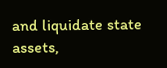and liquidate state assets,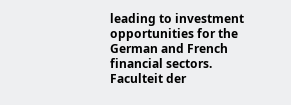leading to investment opportunities for the German and French financial sectors.
Faculteit der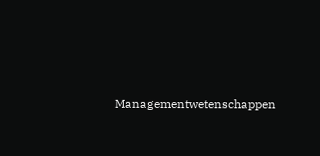Managementwetenschappen